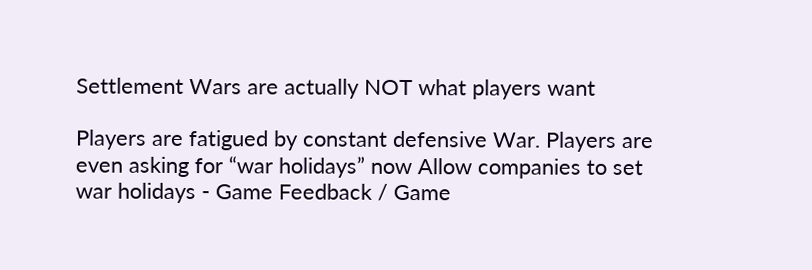Settlement Wars are actually NOT what players want

Players are fatigued by constant defensive War. Players are even asking for “war holidays” now Allow companies to set war holidays - Game Feedback / Game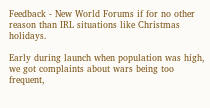Feedback - New World Forums if for no other reason than IRL situations like Christmas holidays.

Early during launch when population was high, we got complaints about wars being too frequent,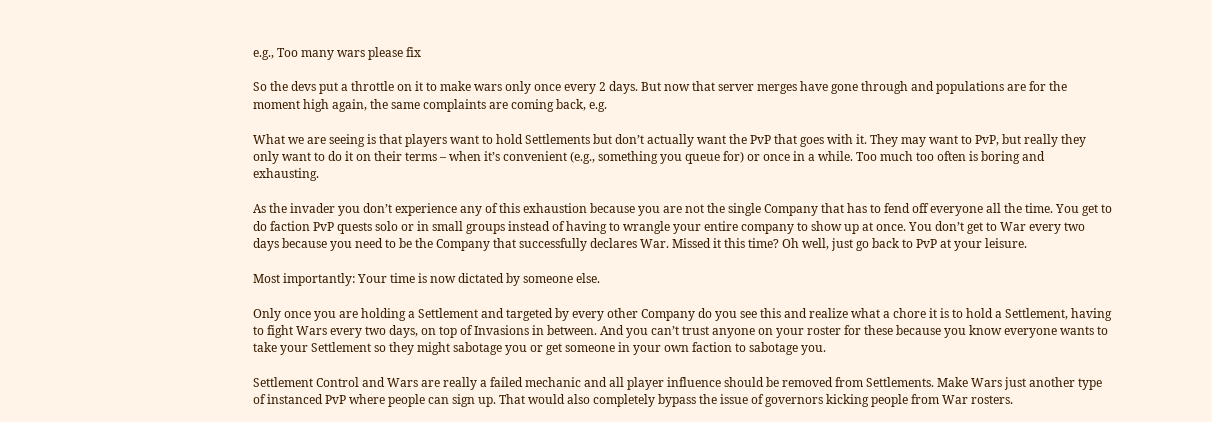e.g., Too many wars please fix

So the devs put a throttle on it to make wars only once every 2 days. But now that server merges have gone through and populations are for the moment high again, the same complaints are coming back, e.g.

What we are seeing is that players want to hold Settlements but don’t actually want the PvP that goes with it. They may want to PvP, but really they only want to do it on their terms – when it’s convenient (e.g., something you queue for) or once in a while. Too much too often is boring and exhausting.

As the invader you don’t experience any of this exhaustion because you are not the single Company that has to fend off everyone all the time. You get to do faction PvP quests solo or in small groups instead of having to wrangle your entire company to show up at once. You don’t get to War every two days because you need to be the Company that successfully declares War. Missed it this time? Oh well, just go back to PvP at your leisure.

Most importantly: Your time is now dictated by someone else.

Only once you are holding a Settlement and targeted by every other Company do you see this and realize what a chore it is to hold a Settlement, having to fight Wars every two days, on top of Invasions in between. And you can’t trust anyone on your roster for these because you know everyone wants to take your Settlement so they might sabotage you or get someone in your own faction to sabotage you.

Settlement Control and Wars are really a failed mechanic and all player influence should be removed from Settlements. Make Wars just another type of instanced PvP where people can sign up. That would also completely bypass the issue of governors kicking people from War rosters.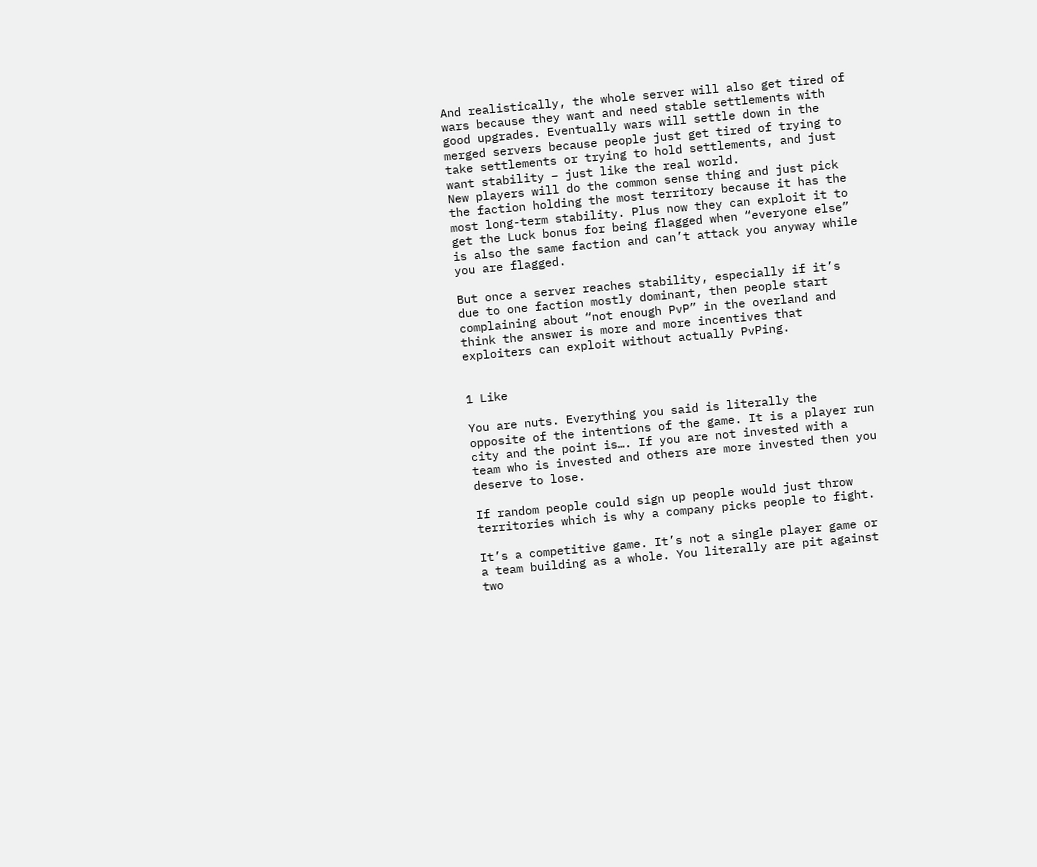And realistically, the whole server will also get tired of wars because they want and need stable settlements with good upgrades. Eventually wars will settle down in the merged servers because people just get tired of trying to take settlements or trying to hold settlements, and just want stability – just like the real world.
New players will do the common sense thing and just pick the faction holding the most territory because it has the most long-term stability. Plus now they can exploit it to get the Luck bonus for being flagged when “everyone else” is also the same faction and can’t attack you anyway while you are flagged.

But once a server reaches stability, especially if it’s due to one faction mostly dominant, then people start complaining about “not enough PvP” in the overland and think the answer is more and more incentives that exploiters can exploit without actually PvPing.


1 Like

You are nuts. Everything you said is literally the opposite of the intentions of the game. It is a player run city and the point is…. If you are not invested with a team who is invested and others are more invested then you deserve to lose.

If random people could sign up people would just throw territories which is why a company picks people to fight.

It’s a competitive game. It’s not a single player game or a team building as a whole. You literally are pit against two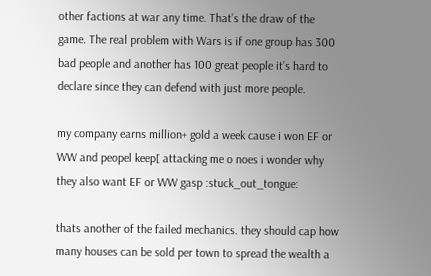other factions at war any time. That’s the draw of the game. The real problem with Wars is if one group has 300 bad people and another has 100 great people it’s hard to declare since they can defend with just more people.

my company earns million+ gold a week cause i won EF or WW and peopel keep[ attacking me o noes i wonder why they also want EF or WW gasp :stuck_out_tongue:

thats another of the failed mechanics. they should cap how many houses can be sold per town to spread the wealth a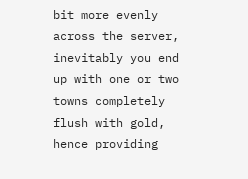bit more evenly across the server, inevitably you end up with one or two towns completely flush with gold, hence providing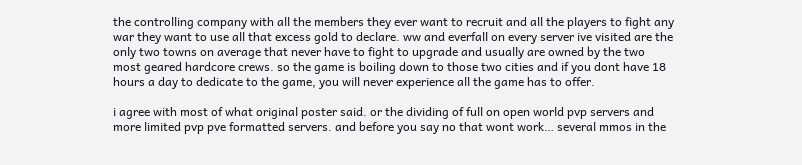the controlling company with all the members they ever want to recruit and all the players to fight any war they want to use all that excess gold to declare. ww and everfall on every server ive visited are the only two towns on average that never have to fight to upgrade and usually are owned by the two most geared hardcore crews. so the game is boiling down to those two cities and if you dont have 18 hours a day to dedicate to the game, you will never experience all the game has to offer.

i agree with most of what original poster said. or the dividing of full on open world pvp servers and more limited pvp pve formatted servers. and before you say no that wont work… several mmos in the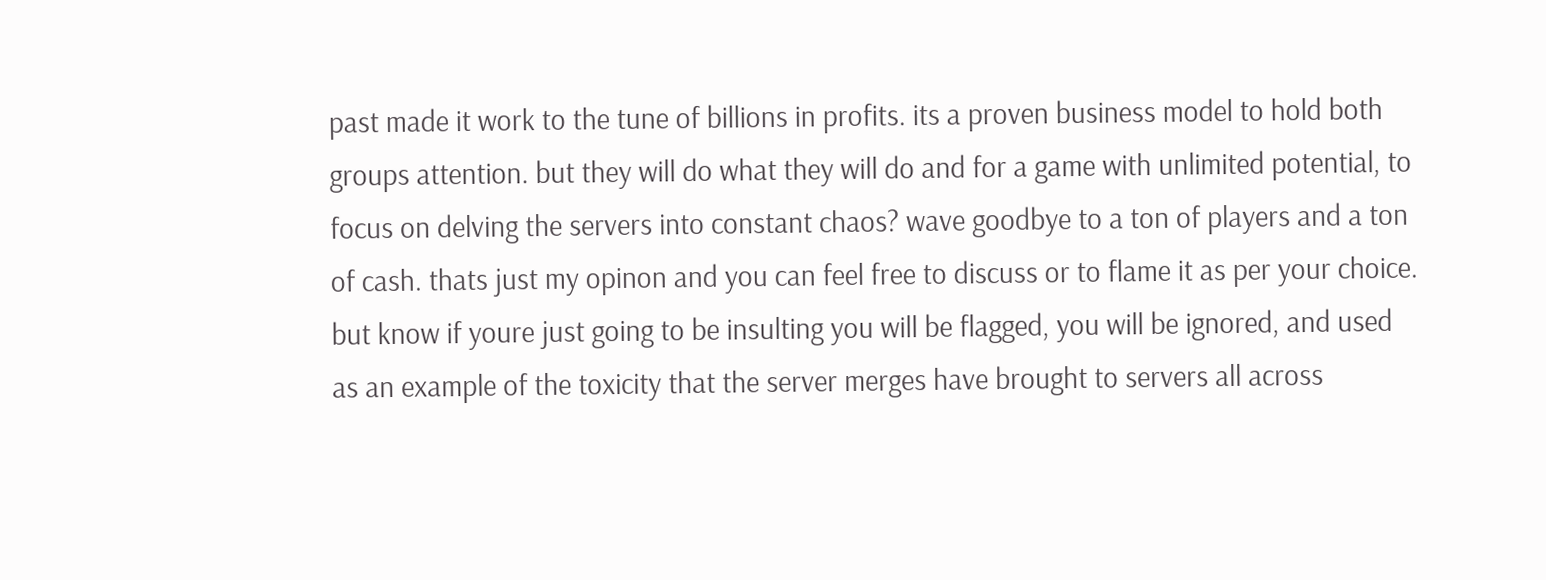past made it work to the tune of billions in profits. its a proven business model to hold both groups attention. but they will do what they will do and for a game with unlimited potential, to focus on delving the servers into constant chaos? wave goodbye to a ton of players and a ton of cash. thats just my opinon and you can feel free to discuss or to flame it as per your choice. but know if youre just going to be insulting you will be flagged, you will be ignored, and used as an example of the toxicity that the server merges have brought to servers all across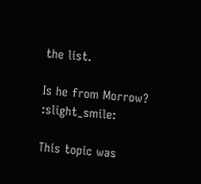the list.

Is he from Morrow? :slight_smile:

This topic was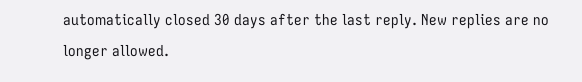automatically closed 30 days after the last reply. New replies are no longer allowed.